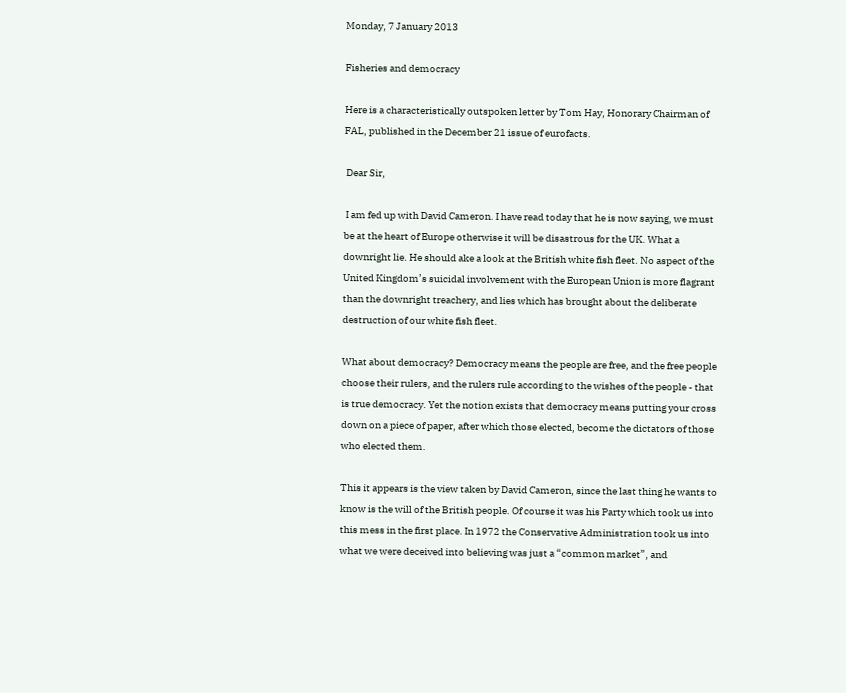Monday, 7 January 2013

Fisheries and democracy

Here is a characteristically outspoken letter by Tom Hay, Honorary Chairman of FAL, published in the December 21 issue of eurofacts.

 Dear Sir,

 I am fed up with David Cameron. I have read today that he is now saying, we must be at the heart of Europe otherwise it will be disastrous for the UK. What a downright lie. He should ake a look at the British white fish fleet. No aspect of the United Kingdom’s suicidal involvement with the European Union is more flagrant than the downright treachery, and lies which has brought about the deliberate destruction of our white fish fleet.

What about democracy? Democracy means the people are free, and the free people choose their rulers, and the rulers rule according to the wishes of the people - that is true democracy. Yet the notion exists that democracy means putting your cross down on a piece of paper, after which those elected, become the dictators of those who elected them.

This it appears is the view taken by David Cameron, since the last thing he wants to know is the will of the British people. Of course it was his Party which took us into this mess in the first place. In 1972 the Conservative Administration took us into what we were deceived into believing was just a “common market”, and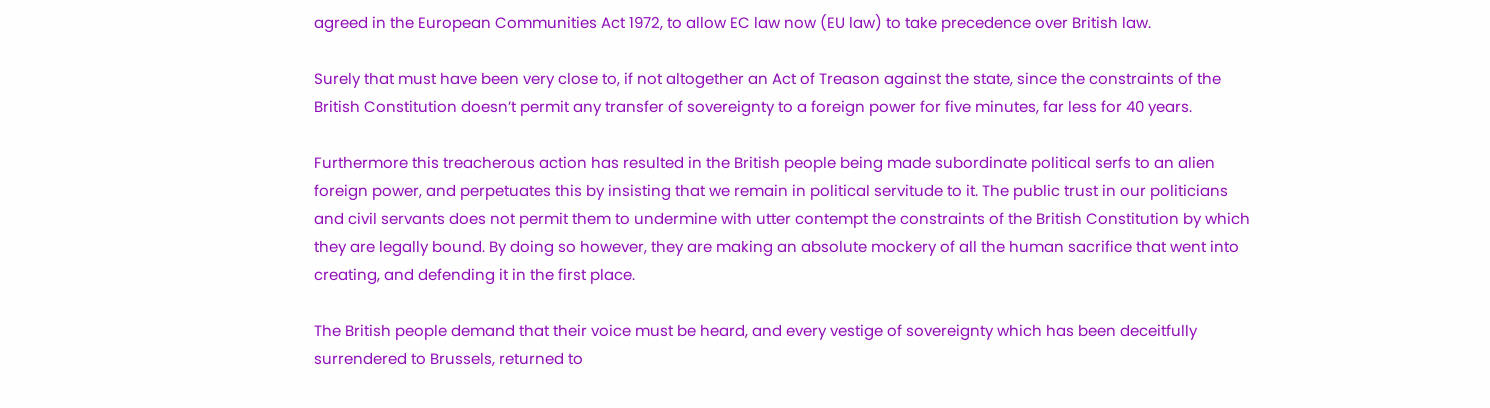agreed in the European Communities Act 1972, to allow EC law now (EU law) to take precedence over British law.

Surely that must have been very close to, if not altogether an Act of Treason against the state, since the constraints of the British Constitution doesn’t permit any transfer of sovereignty to a foreign power for five minutes, far less for 40 years.

Furthermore this treacherous action has resulted in the British people being made subordinate political serfs to an alien foreign power, and perpetuates this by insisting that we remain in political servitude to it. The public trust in our politicians and civil servants does not permit them to undermine with utter contempt the constraints of the British Constitution by which they are legally bound. By doing so however, they are making an absolute mockery of all the human sacrifice that went into creating, and defending it in the first place.

The British people demand that their voice must be heard, and every vestige of sovereignty which has been deceitfully surrendered to Brussels, returned to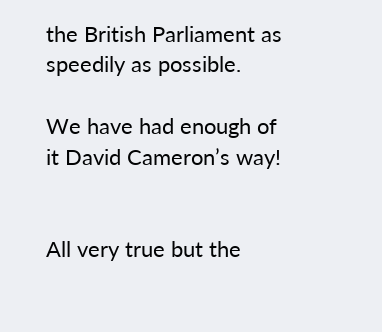the British Parliament as speedily as possible.

We have had enough of it David Cameron’s way!


All very true but the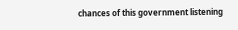chances of this government listening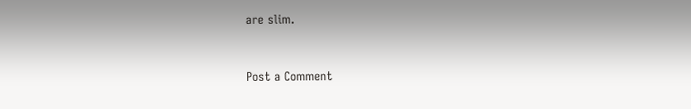are slim.


Post a Comment